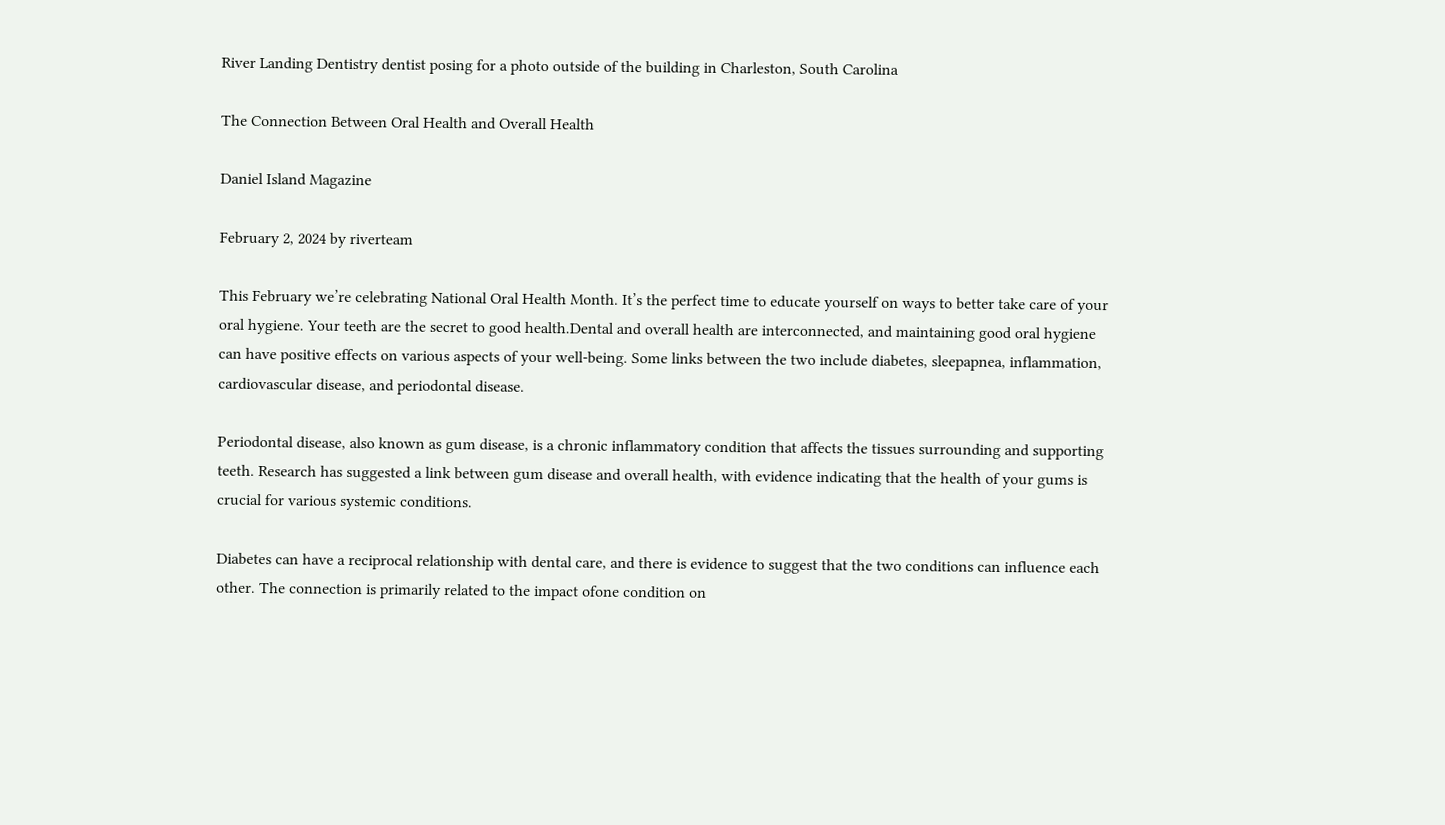River Landing Dentistry dentist posing for a photo outside of the building in Charleston, South Carolina

The Connection Between Oral Health and Overall Health

Daniel Island Magazine

February 2, 2024 by riverteam

This February we’re celebrating National Oral Health Month. It’s the perfect time to educate yourself on ways to better take care of your oral hygiene. Your teeth are the secret to good health.Dental and overall health are interconnected, and maintaining good oral hygiene can have positive effects on various aspects of your well-being. Some links between the two include diabetes, sleepapnea, inflammation, cardiovascular disease, and periodontal disease.

Periodontal disease, also known as gum disease, is a chronic inflammatory condition that affects the tissues surrounding and supporting teeth. Research has suggested a link between gum disease and overall health, with evidence indicating that the health of your gums is crucial for various systemic conditions.

Diabetes can have a reciprocal relationship with dental care, and there is evidence to suggest that the two conditions can influence each other. The connection is primarily related to the impact ofone condition on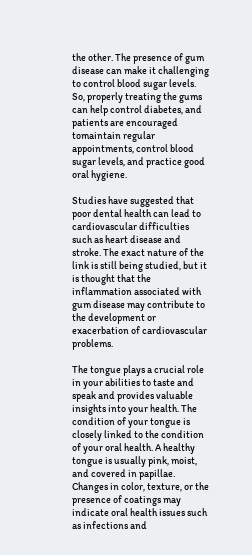the other. The presence of gum disease can make it challenging to control blood sugar levels. So, properly treating the gums can help control diabetes, and patients are encouraged tomaintain regular appointments, control blood sugar levels, and practice good oral hygiene.

Studies have suggested that poor dental health can lead to cardiovascular difficulties such as heart disease and stroke. The exact nature of the link is still being studied, but it is thought that the inflammation associated with gum disease may contribute to the development or exacerbation of cardiovascular problems.

The tongue plays a crucial role in your abilities to taste and speak and provides valuable insights into your health. The condition of your tongue is closely linked to the condition of your oral health. A healthy tongue is usually pink, moist, and covered in papillae. Changes in color, texture, or the presence of coatings may indicate oral health issues such as infections and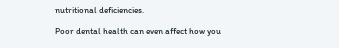nutritional deficiencies.

Poor dental health can even affect how you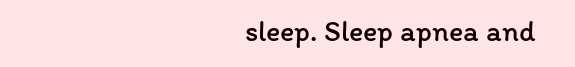sleep. Sleep apnea and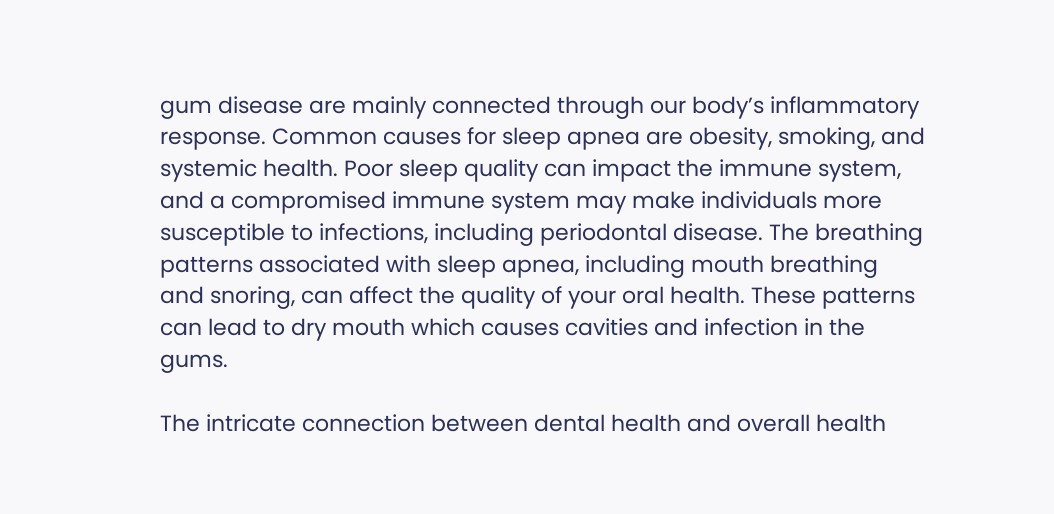gum disease are mainly connected through our body’s inflammatory response. Common causes for sleep apnea are obesity, smoking, and systemic health. Poor sleep quality can impact the immune system, and a compromised immune system may make individuals more susceptible to infections, including periodontal disease. The breathing patterns associated with sleep apnea, including mouth breathing and snoring, can affect the quality of your oral health. These patterns can lead to dry mouth which causes cavities and infection in the gums.

The intricate connection between dental health and overall health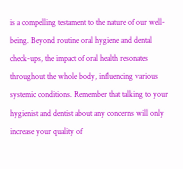is a compelling testament to the nature of our well-being. Beyond routine oral hygiene and dental check-ups, the impact of oral health resonates throughout the whole body, influencing various systemic conditions. Remember that talking to your hygienist and dentist about any concerns will only increase your quality of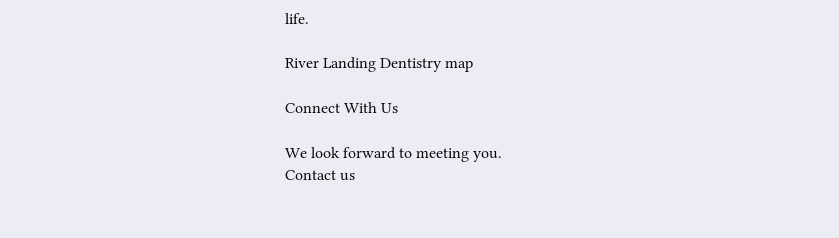life.

River Landing Dentistry map

Connect With Us

We look forward to meeting you.
Contact us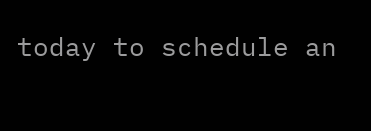today to schedule an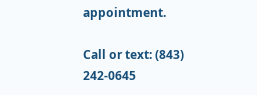appointment.

Call or text: (843) 242-0645